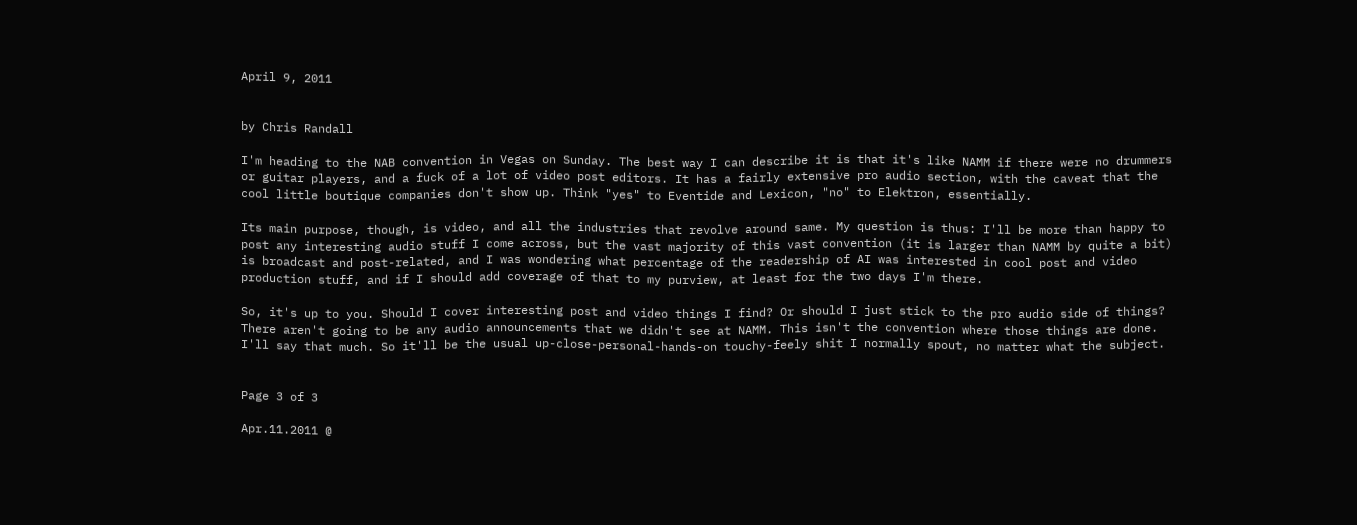April 9, 2011


by Chris Randall

I'm heading to the NAB convention in Vegas on Sunday. The best way I can describe it is that it's like NAMM if there were no drummers or guitar players, and a fuck of a lot of video post editors. It has a fairly extensive pro audio section, with the caveat that the cool little boutique companies don't show up. Think "yes" to Eventide and Lexicon, "no" to Elektron, essentially.

Its main purpose, though, is video, and all the industries that revolve around same. My question is thus: I'll be more than happy to post any interesting audio stuff I come across, but the vast majority of this vast convention (it is larger than NAMM by quite a bit) is broadcast and post-related, and I was wondering what percentage of the readership of AI was interested in cool post and video production stuff, and if I should add coverage of that to my purview, at least for the two days I'm there.

So, it's up to you. Should I cover interesting post and video things I find? Or should I just stick to the pro audio side of things? There aren't going to be any audio announcements that we didn't see at NAMM. This isn't the convention where those things are done. I'll say that much. So it'll be the usual up-close-personal-hands-on touchy-feely shit I normally spout, no matter what the subject.


Page 3 of 3

Apr.11.2011 @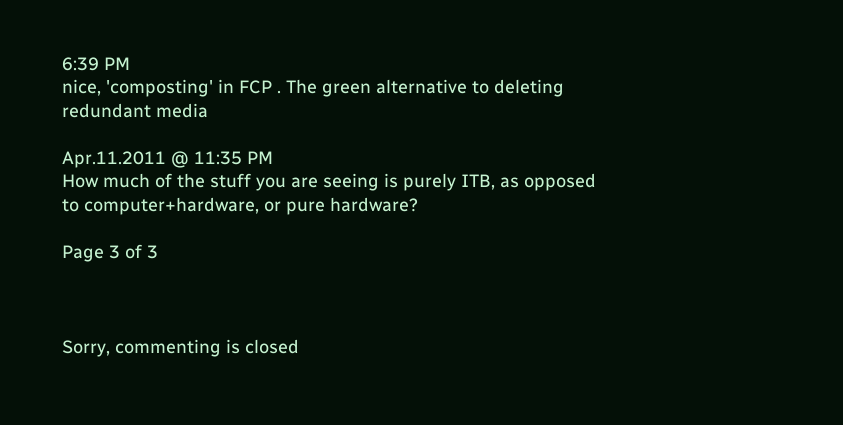6:39 PM
nice, 'composting' in FCP . The green alternative to deleting redundant media

Apr.11.2011 @ 11:35 PM
How much of the stuff you are seeing is purely ITB, as opposed to computer+hardware, or pure hardware?

Page 3 of 3



Sorry, commenting is closed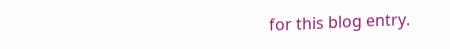for this blog entry.